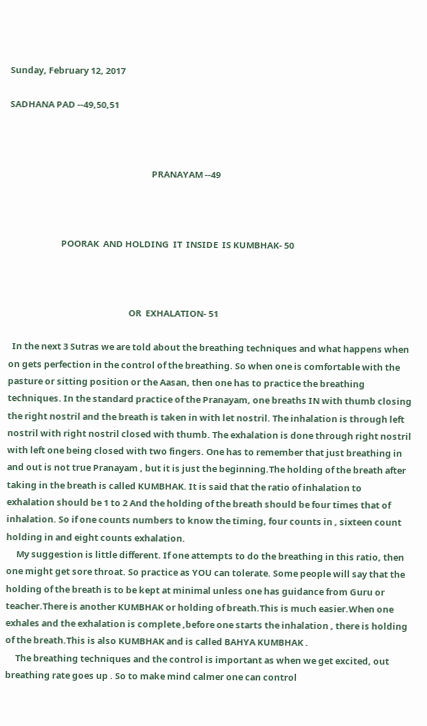Sunday, February 12, 2017

SADHANA PAD --49,50,51



                                                                       PRANAYAM --49



                          POORAK  AND HOLDING  IT  INSIDE  IS KUMBHAK- 50



                                                            OR  EXHALATION- 51

  In the next 3 Sutras we are told about the breathing techniques and what happens when on gets perfection in the control of the breathing. So when one is comfortable with the pasture or sitting position or the Aasan, then one has to practice the breathing techniques. In the standard practice of the Pranayam, one breaths IN with thumb closing the right nostril and the breath is taken in with let nostril. The inhalation is through left nostril with right nostril closed with thumb. The exhalation is done through right nostril with left one being closed with two fingers. One has to remember that just breathing in and out is not true Pranayam , but it is just the beginning.The holding of the breath after taking in the breath is called KUMBHAK. It is said that the ratio of inhalation to exhalation should be 1 to 2 And the holding of the breath should be four times that of inhalation. So if one counts numbers to know the timing, four counts in , sixteen count holding in and eight counts exhalation.
     My suggestion is little different. If one attempts to do the breathing in this ratio, then one might get sore throat. So practice as YOU can tolerate. Some people will say that the holding of the breath is to be kept at minimal unless one has guidance from Guru or teacher.There is another KUMBHAK or holding of breath.This is much easier.When one exhales and the exhalation is complete ,before one starts the inhalation , there is holding of the breath.This is also KUMBHAK and is called BAHYA KUMBHAK .
     The breathing techniques and the control is important as when we get excited, out breathing rate goes up . So to make mind calmer one can control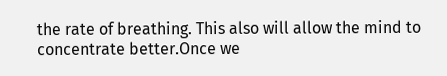the rate of breathing. This also will allow the mind to concentrate better.Once we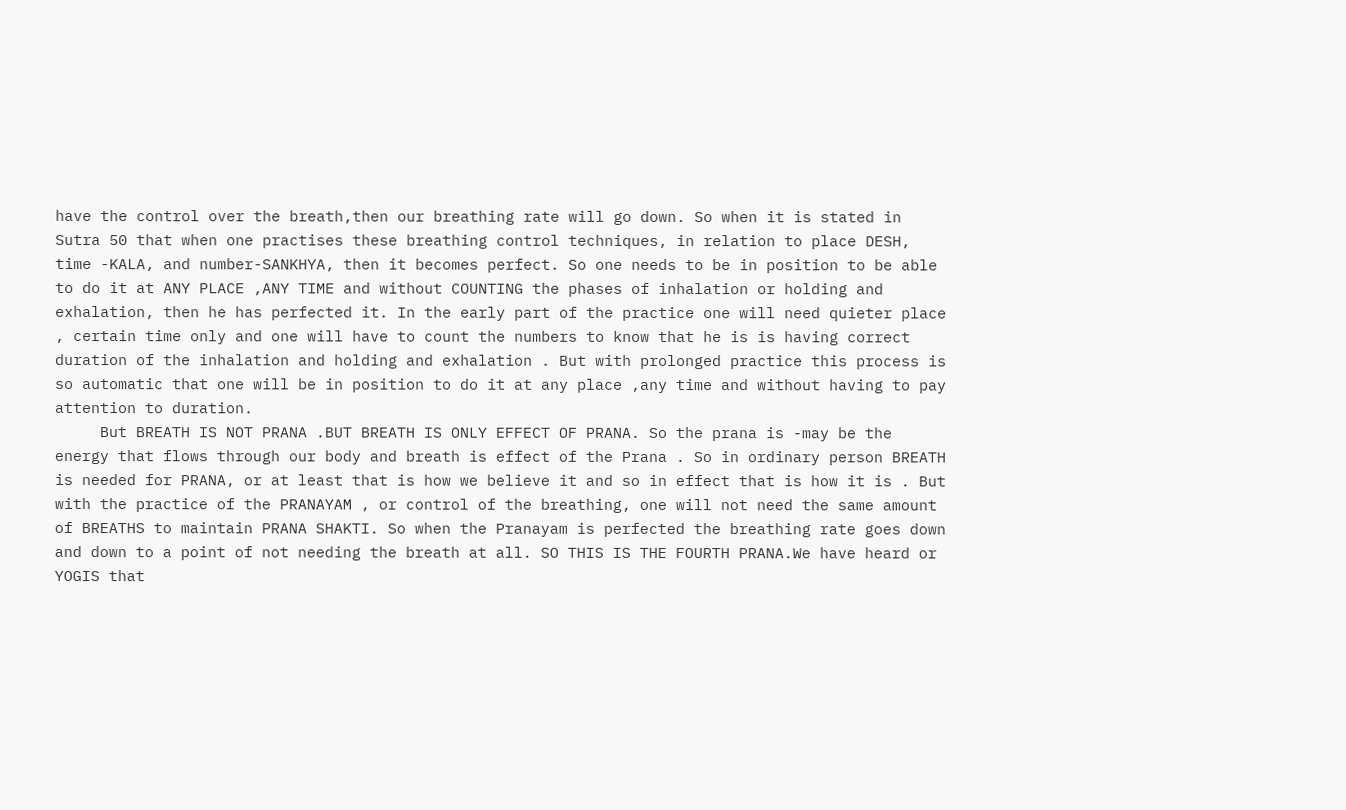have the control over the breath,then our breathing rate will go down. So when it is stated in Sutra 50 that when one practises these breathing control techniques, in relation to place DESH, time -KALA, and number-SANKHYA, then it becomes perfect. So one needs to be in position to be able to do it at ANY PLACE ,ANY TIME and without COUNTING the phases of inhalation or holding and exhalation, then he has perfected it. In the early part of the practice one will need quieter place , certain time only and one will have to count the numbers to know that he is is having correct duration of the inhalation and holding and exhalation . But with prolonged practice this process is so automatic that one will be in position to do it at any place ,any time and without having to pay attention to duration.
     But BREATH IS NOT PRANA .BUT BREATH IS ONLY EFFECT OF PRANA. So the prana is -may be the energy that flows through our body and breath is effect of the Prana . So in ordinary person BREATH is needed for PRANA, or at least that is how we believe it and so in effect that is how it is . But with the practice of the PRANAYAM , or control of the breathing, one will not need the same amount of BREATHS to maintain PRANA SHAKTI. So when the Pranayam is perfected the breathing rate goes down and down to a point of not needing the breath at all. SO THIS IS THE FOURTH PRANA.We have heard or YOGIS that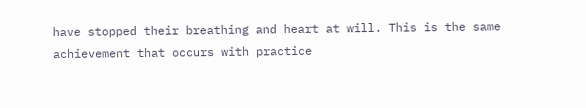have stopped their breathing and heart at will. This is the same achievement that occurs with practice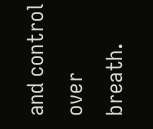and control over breath.